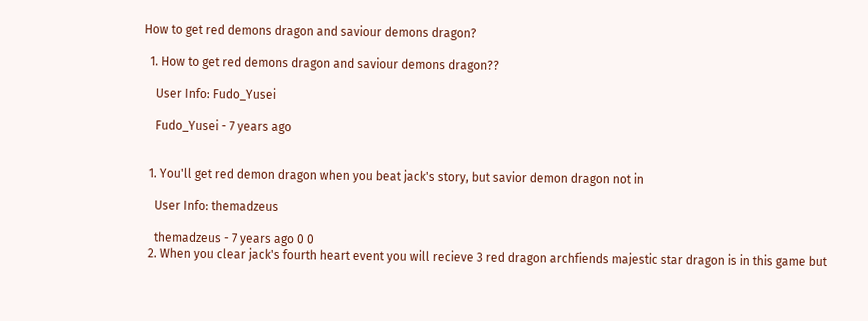How to get red demons dragon and saviour demons dragon?

  1. How to get red demons dragon and saviour demons dragon??

    User Info: Fudo_Yusei

    Fudo_Yusei - 7 years ago


  1. You'll get red demon dragon when you beat jack's story, but savior demon dragon not in

    User Info: themadzeus

    themadzeus - 7 years ago 0 0
  2. When you clear jack's fourth heart event you will recieve 3 red dragon archfiends majestic star dragon is in this game but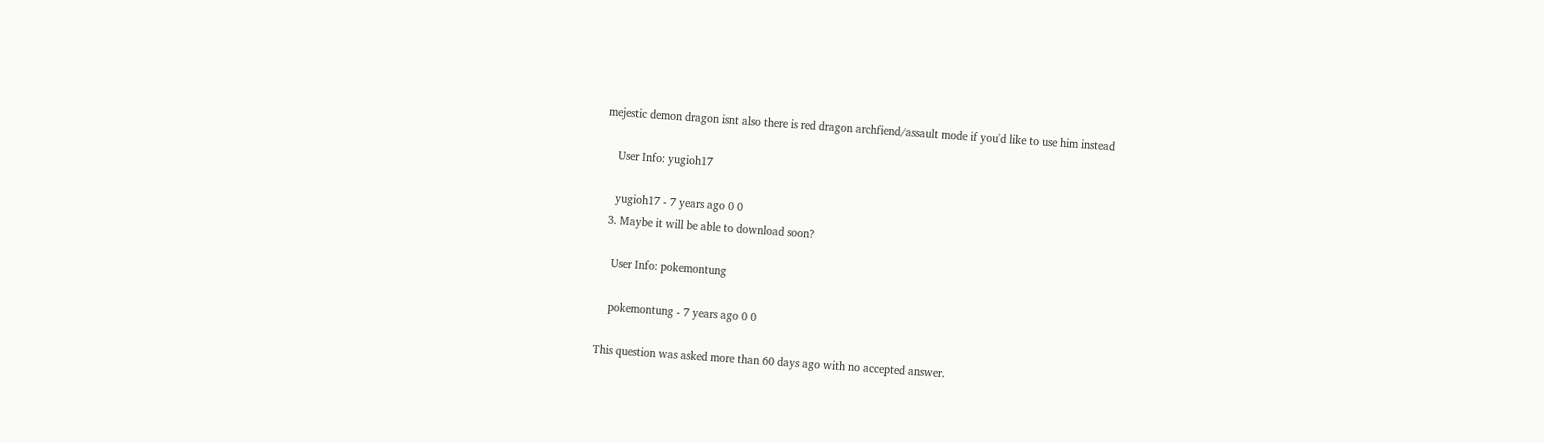mejestic demon dragon isnt also there is red dragon archfiend/assault mode if you'd like to use him instead

    User Info: yugioh17

    yugioh17 - 7 years ago 0 0
  3. Maybe it will be able to download soon?

    User Info: pokemontung

    pokemontung - 7 years ago 0 0

This question was asked more than 60 days ago with no accepted answer.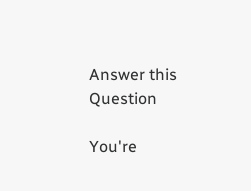Answer this Question

You're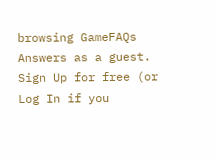browsing GameFAQs Answers as a guest. Sign Up for free (or Log In if you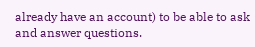already have an account) to be able to ask and answer questions.